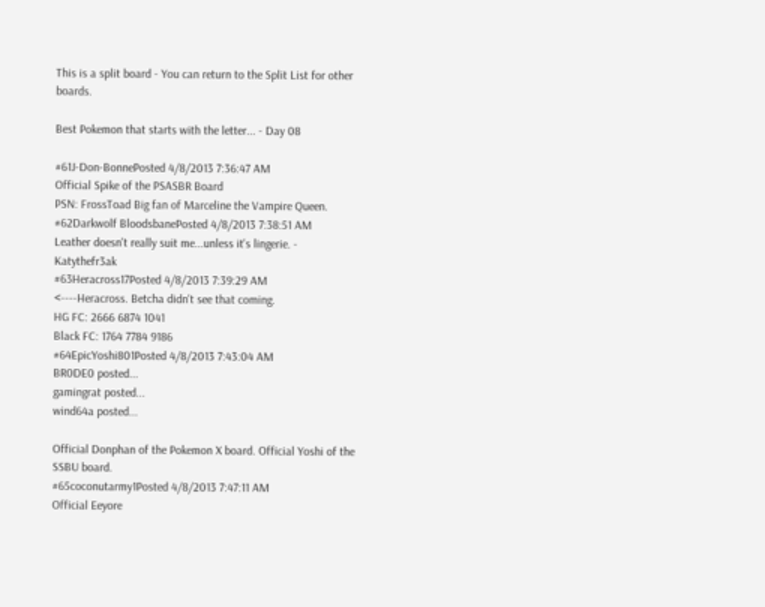This is a split board - You can return to the Split List for other boards.

Best Pokemon that starts with the letter... - Day 08

#61J-Don-BonnePosted 4/8/2013 7:36:47 AM
Official Spike of the PSASBR Board
PSN: FrossToad Big fan of Marceline the Vampire Queen.
#62Darkwolf BloodsbanePosted 4/8/2013 7:38:51 AM
Leather doesn't really suit me...unless it's lingerie. - Katythefr3ak
#63Heracross17Posted 4/8/2013 7:39:29 AM
<----Heracross. Betcha didn't see that coming.
HG FC: 2666 6874 1041
Black FC: 1764 7784 9186
#64EpicYoshi801Posted 4/8/2013 7:43:04 AM
BR0DE0 posted...
gamingrat posted...
wind64a posted...

Official Donphan of the Pokemon X board. Official Yoshi of the SSBU board.
#65coconutarmy1Posted 4/8/2013 7:47:11 AM
Official Eeyore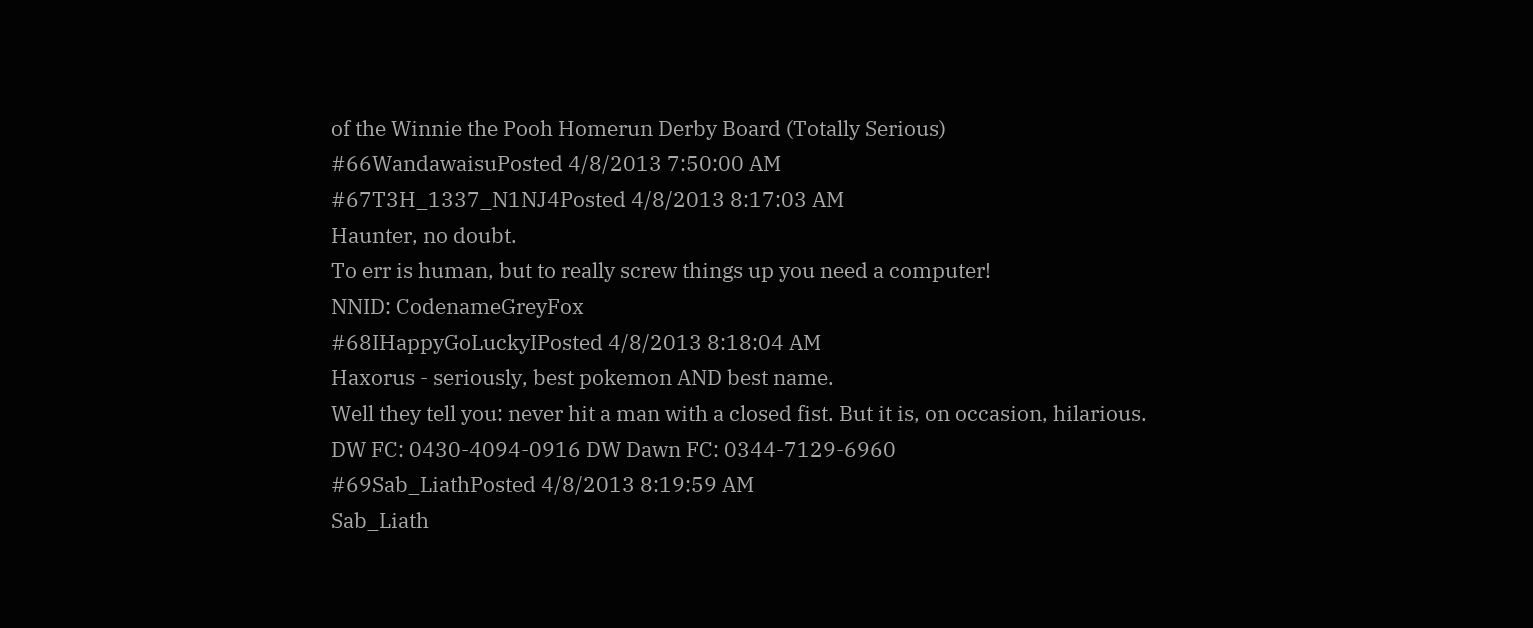of the Winnie the Pooh Homerun Derby Board (Totally Serious)
#66WandawaisuPosted 4/8/2013 7:50:00 AM
#67T3H_1337_N1NJ4Posted 4/8/2013 8:17:03 AM
Haunter, no doubt.
To err is human, but to really screw things up you need a computer!
NNID: CodenameGreyFox
#68IHappyGoLuckyIPosted 4/8/2013 8:18:04 AM
Haxorus - seriously, best pokemon AND best name.
Well they tell you: never hit a man with a closed fist. But it is, on occasion, hilarious.
DW FC: 0430-4094-0916 DW Dawn FC: 0344-7129-6960
#69Sab_LiathPosted 4/8/2013 8:19:59 AM
Sab_Liath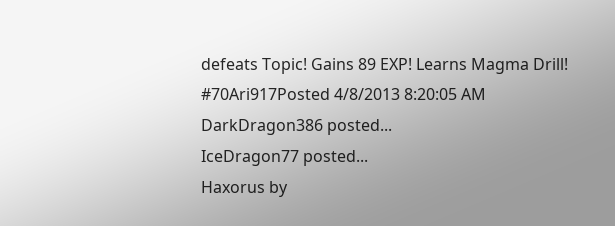defeats Topic! Gains 89 EXP! Learns Magma Drill!
#70Ari917Posted 4/8/2013 8:20:05 AM
DarkDragon386 posted...
IceDragon77 posted...
Haxorus by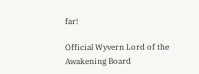far!

Official Wyvern Lord of the Awakening Board